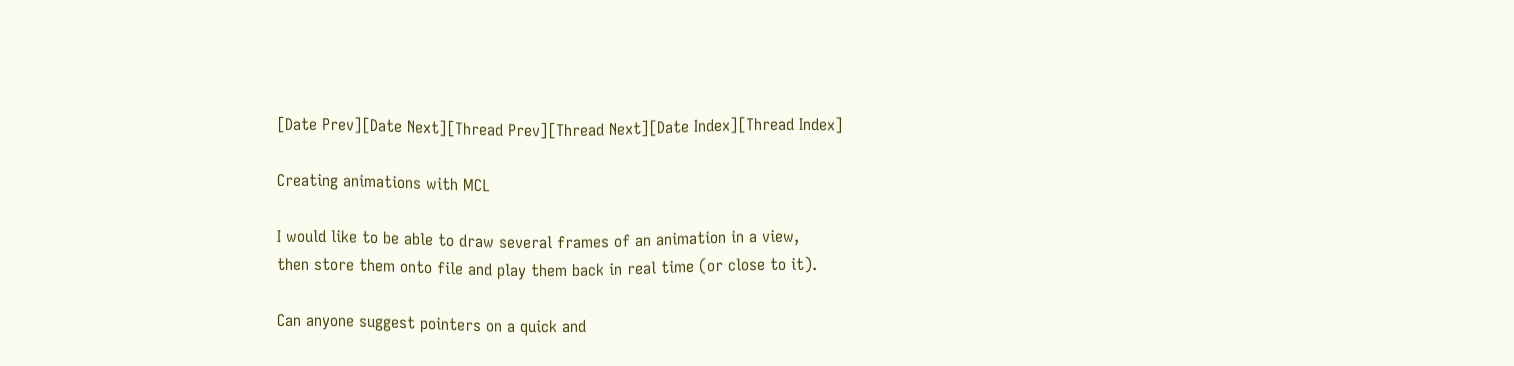[Date Prev][Date Next][Thread Prev][Thread Next][Date Index][Thread Index]

Creating animations with MCL

I would like to be able to draw several frames of an animation in a view,
then store them onto file and play them back in real time (or close to it).

Can anyone suggest pointers on a quick and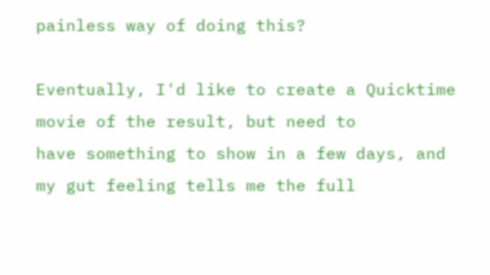painless way of doing this?

Eventually, I'd like to create a Quicktime movie of the result, but need to
have something to show in a few days, and my gut feeling tells me the full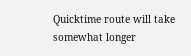Quicktime route will take somewhat longer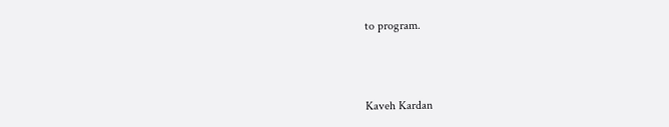to program.



Kaveh Kardan